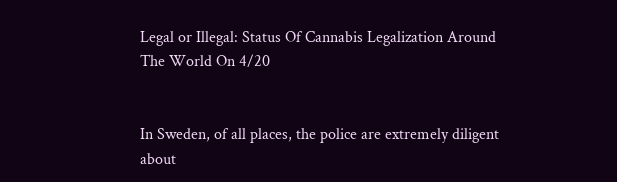Legal or Illegal: Status Of Cannabis Legalization Around The World On 4/20


In Sweden, of all places, the police are extremely diligent about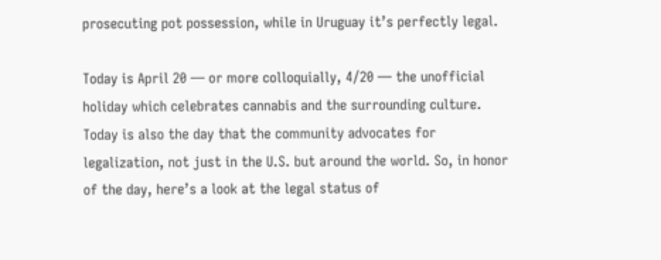prosecuting pot possession, while in Uruguay it’s perfectly legal.

Today is April 20 — or more colloquially, 4/20 — the unofficial holiday which celebrates cannabis and the surrounding culture. Today is also the day that the community advocates for legalization, not just in the U.S. but around the world. So, in honor of the day, here’s a look at the legal status of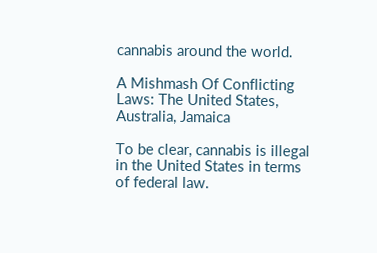cannabis around the world.

A Mishmash Of Conflicting Laws: The United States, Australia, Jamaica

To be clear, cannabis is illegal in the United States in terms of federal law.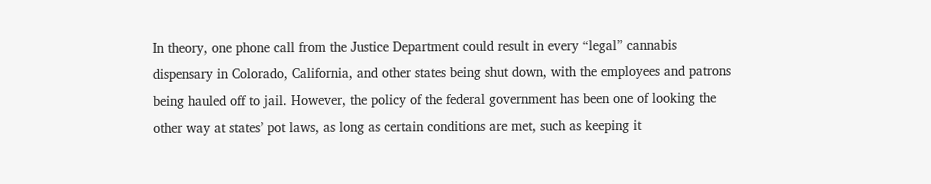In theory, one phone call from the Justice Department could result in every “legal” cannabis dispensary in Colorado, California, and other states being shut down, with the employees and patrons being hauled off to jail. However, the policy of the federal government has been one of looking the other way at states’ pot laws, as long as certain conditions are met, such as keeping it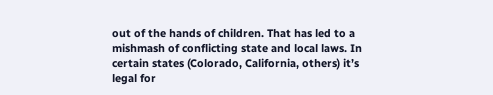out of the hands of children. That has led to a mishmash of conflicting state and local laws. In certain states (Colorado, California, others) it’s legal for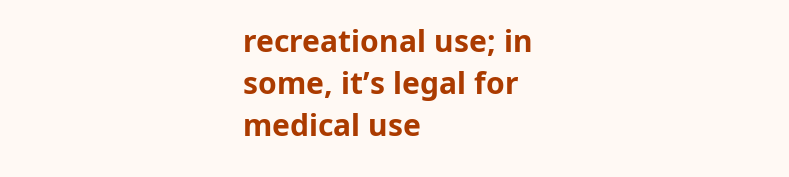recreational use; in some, it’s legal for medical use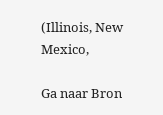(Illinois, New Mexico,

Ga naar Bron